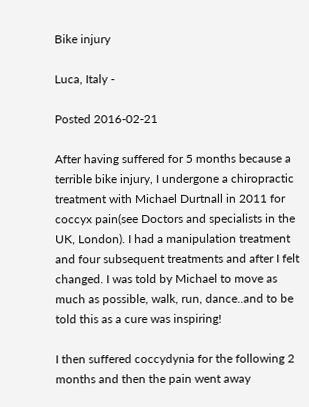Bike injury

Luca, Italy -

Posted 2016-02-21

After having suffered for 5 months because a terrible bike injury, I undergone a chiropractic treatment with Michael Durtnall in 2011 for coccyx pain(see Doctors and specialists in the UK, London). I had a manipulation treatment and four subsequent treatments and after I felt changed. I was told by Michael to move as much as possible, walk, run, dance..and to be told this as a cure was inspiring!

I then suffered coccydynia for the following 2 months and then the pain went away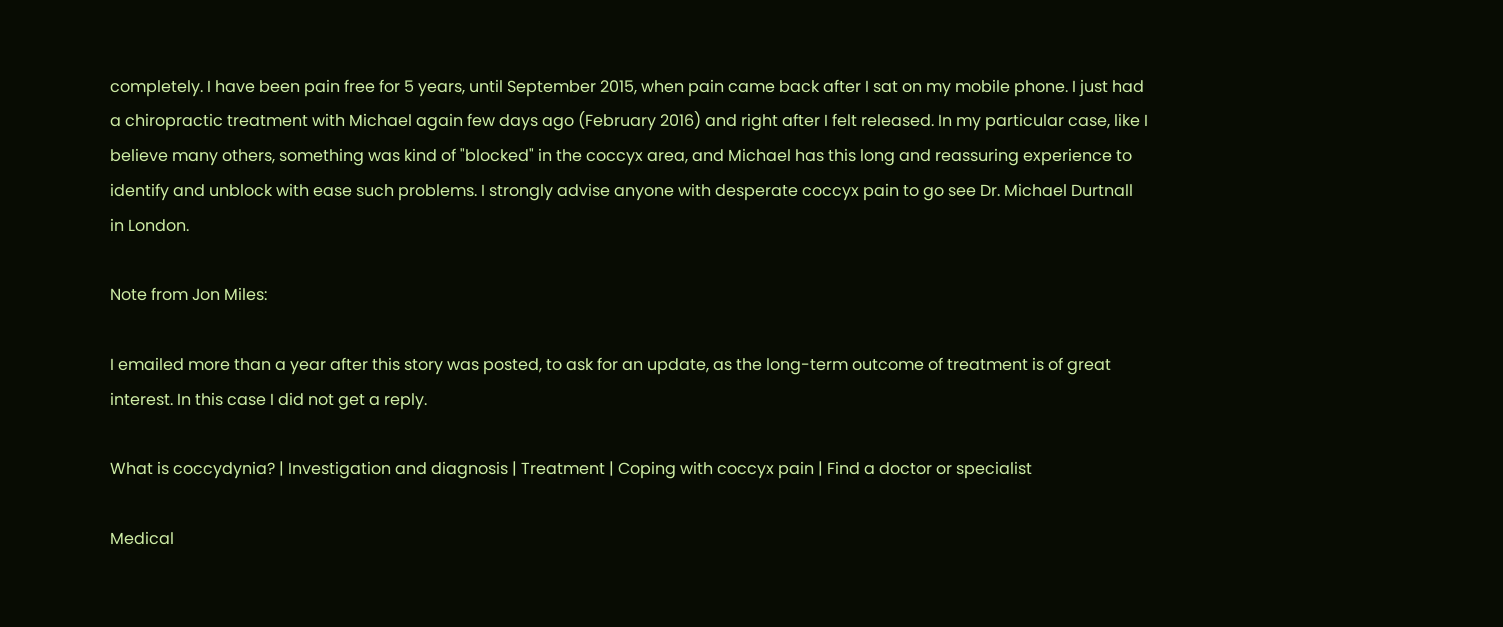completely. I have been pain free for 5 years, until September 2015, when pain came back after I sat on my mobile phone. I just had a chiropractic treatment with Michael again few days ago (February 2016) and right after I felt released. In my particular case, like I believe many others, something was kind of "blocked" in the coccyx area, and Michael has this long and reassuring experience to identify and unblock with ease such problems. I strongly advise anyone with desperate coccyx pain to go see Dr. Michael Durtnall in London.

Note from Jon Miles:

I emailed more than a year after this story was posted, to ask for an update, as the long-term outcome of treatment is of great interest. In this case I did not get a reply.

What is coccydynia? | Investigation and diagnosis | Treatment | Coping with coccyx pain | Find a doctor or specialist

Medical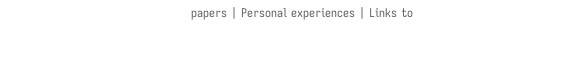papers | Personal experiences | Links to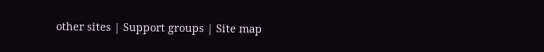other sites | Support groups | Site map